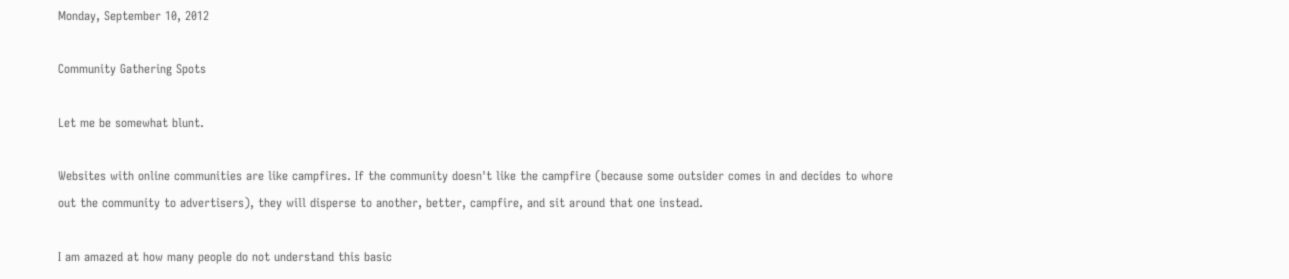Monday, September 10, 2012

Community Gathering Spots

Let me be somewhat blunt.

Websites with online communities are like campfires. If the community doesn't like the campfire (because some outsider comes in and decides to whore out the community to advertisers), they will disperse to another, better, campfire, and sit around that one instead.

I am amazed at how many people do not understand this basic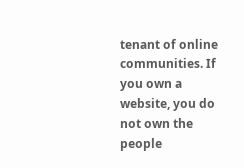tenant of online communities. If you own a website, you do not own the people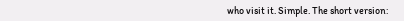who visit it. Simple. The short version: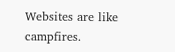Websites are like campfires.